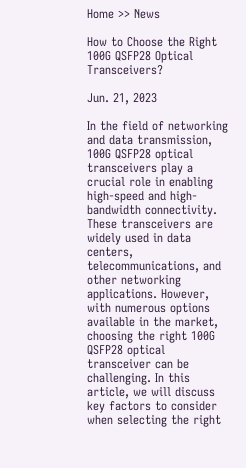Home >> News

How to Choose the Right 100G QSFP28 Optical Transceivers?

Jun. 21, 2023

In the field of networking and data transmission, 100G QSFP28 optical transceivers play a crucial role in enabling high-speed and high-bandwidth connectivity. These transceivers are widely used in data centers, telecommunications, and other networking applications. However, with numerous options available in the market, choosing the right 100G QSFP28 optical transceiver can be challenging. In this article, we will discuss key factors to consider when selecting the right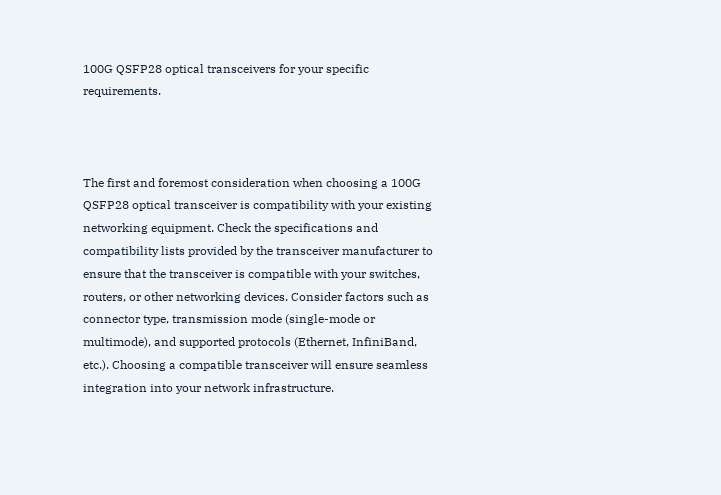100G QSFP28 optical transceivers for your specific requirements.



The first and foremost consideration when choosing a 100G QSFP28 optical transceiver is compatibility with your existing networking equipment. Check the specifications and compatibility lists provided by the transceiver manufacturer to ensure that the transceiver is compatible with your switches, routers, or other networking devices. Consider factors such as connector type, transmission mode (single-mode or multimode), and supported protocols (Ethernet, InfiniBand, etc.). Choosing a compatible transceiver will ensure seamless integration into your network infrastructure.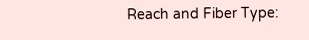Reach and Fiber Type: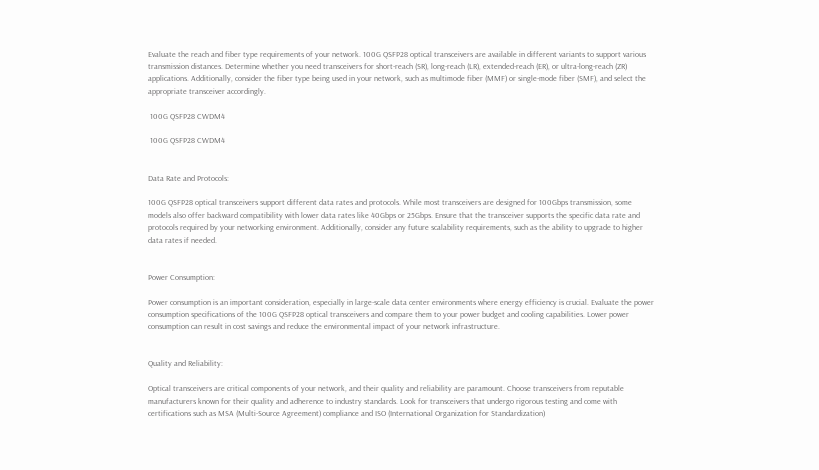Evaluate the reach and fiber type requirements of your network. 100G QSFP28 optical transceivers are available in different variants to support various transmission distances. Determine whether you need transceivers for short-reach (SR), long-reach (LR), extended-reach (ER), or ultra-long-reach (ZR) applications. Additionally, consider the fiber type being used in your network, such as multimode fiber (MMF) or single-mode fiber (SMF), and select the appropriate transceiver accordingly.

 100G QSFP28 CWDM4

 100G QSFP28 CWDM4


Data Rate and Protocols:

100G QSFP28 optical transceivers support different data rates and protocols. While most transceivers are designed for 100Gbps transmission, some models also offer backward compatibility with lower data rates like 40Gbps or 25Gbps. Ensure that the transceiver supports the specific data rate and protocols required by your networking environment. Additionally, consider any future scalability requirements, such as the ability to upgrade to higher data rates if needed.


Power Consumption:

Power consumption is an important consideration, especially in large-scale data center environments where energy efficiency is crucial. Evaluate the power consumption specifications of the 100G QSFP28 optical transceivers and compare them to your power budget and cooling capabilities. Lower power consumption can result in cost savings and reduce the environmental impact of your network infrastructure.


Quality and Reliability:

Optical transceivers are critical components of your network, and their quality and reliability are paramount. Choose transceivers from reputable manufacturers known for their quality and adherence to industry standards. Look for transceivers that undergo rigorous testing and come with certifications such as MSA (Multi-Source Agreement) compliance and ISO (International Organization for Standardization)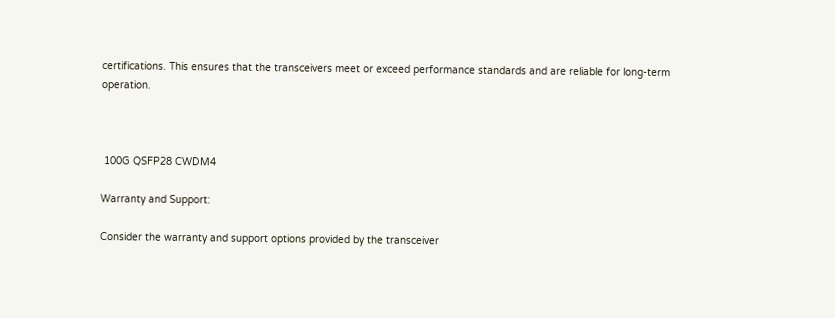certifications. This ensures that the transceivers meet or exceed performance standards and are reliable for long-term operation.



 100G QSFP28 CWDM4

Warranty and Support:

Consider the warranty and support options provided by the transceiver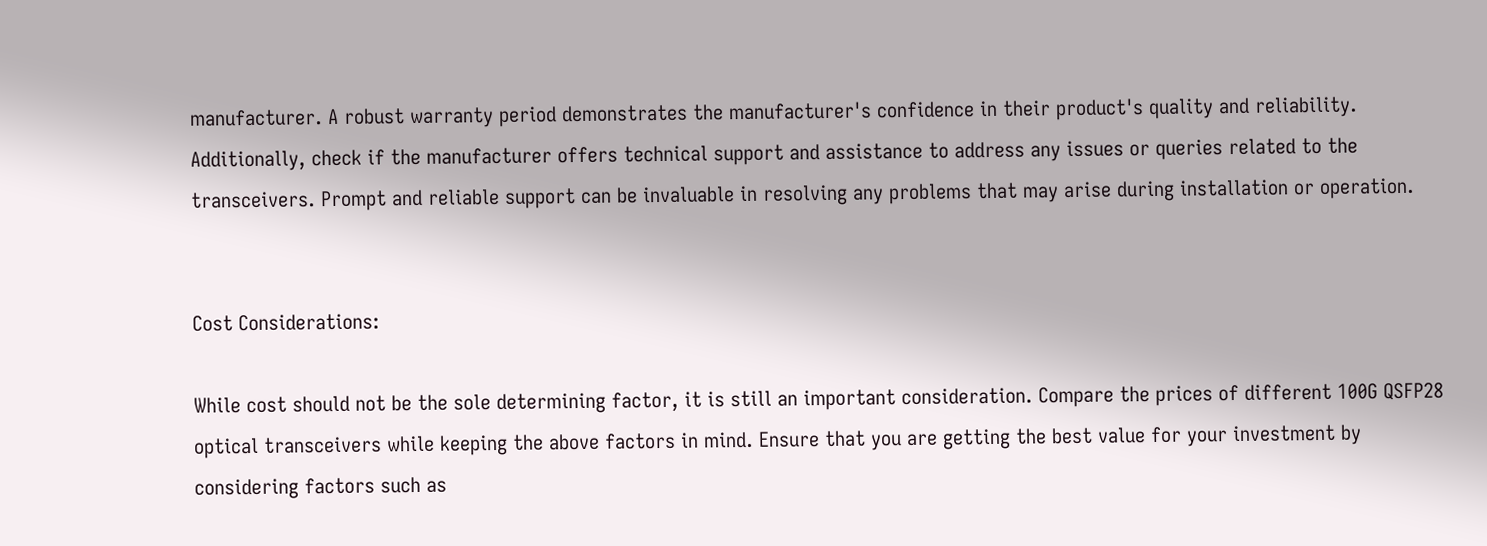manufacturer. A robust warranty period demonstrates the manufacturer's confidence in their product's quality and reliability. Additionally, check if the manufacturer offers technical support and assistance to address any issues or queries related to the transceivers. Prompt and reliable support can be invaluable in resolving any problems that may arise during installation or operation.


Cost Considerations:

While cost should not be the sole determining factor, it is still an important consideration. Compare the prices of different 100G QSFP28 optical transceivers while keeping the above factors in mind. Ensure that you are getting the best value for your investment by considering factors such as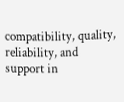compatibility, quality, reliability, and support in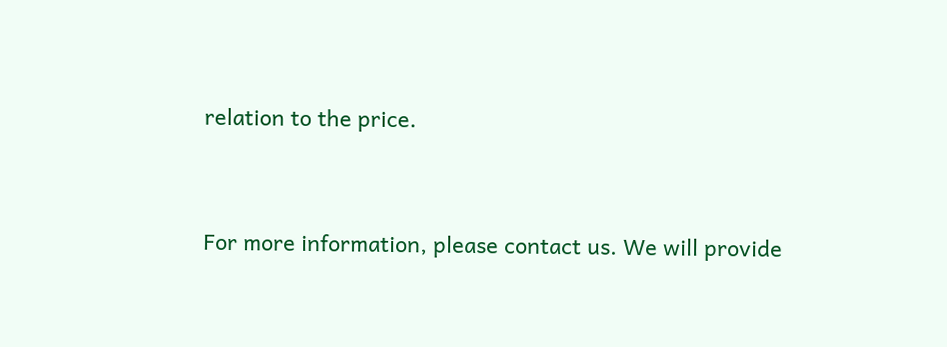relation to the price.


For more information, please contact us. We will provide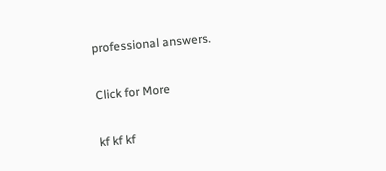professional answers.

Click for More

kf kf kf